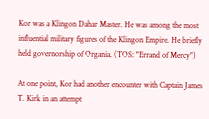Kor was a Klingon Dahar Master. He was among the most influential military figures of the Klingon Empire. He briefly held governorship of Organia. (TOS: "Errand of Mercy")

At one point, Kor had another encounter with Captain James T. Kirk in an attempt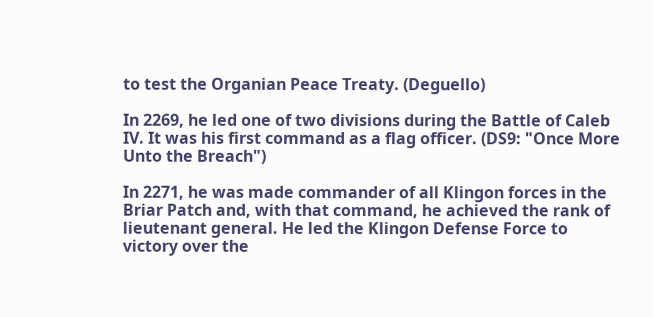to test the Organian Peace Treaty. (Deguello)

In 2269, he led one of two divisions during the Battle of Caleb IV. It was his first command as a flag officer. (DS9: "Once More Unto the Breach")

In 2271, he was made commander of all Klingon forces in the Briar Patch and, with that command, he achieved the rank of lieutenant general. He led the Klingon Defense Force to victory over the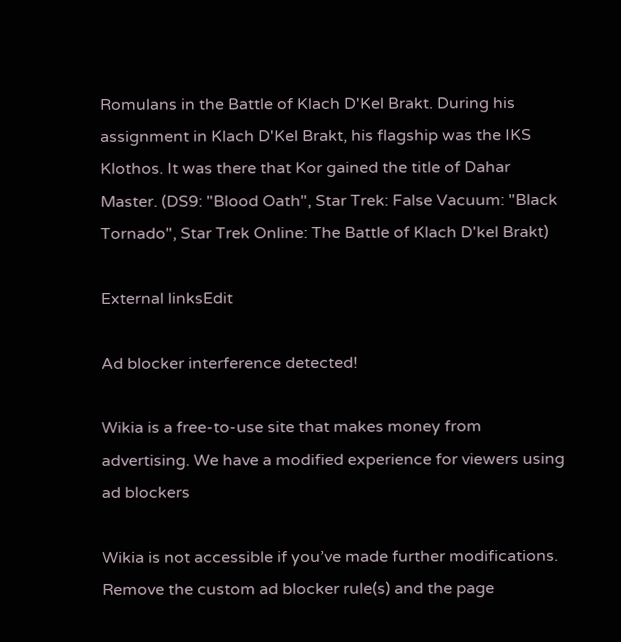Romulans in the Battle of Klach D'Kel Brakt. During his assignment in Klach D'Kel Brakt, his flagship was the IKS Klothos. It was there that Kor gained the title of Dahar Master. (DS9: "Blood Oath", Star Trek: False Vacuum: "Black Tornado", Star Trek Online: The Battle of Klach D'kel Brakt)

External linksEdit

Ad blocker interference detected!

Wikia is a free-to-use site that makes money from advertising. We have a modified experience for viewers using ad blockers

Wikia is not accessible if you’ve made further modifications. Remove the custom ad blocker rule(s) and the page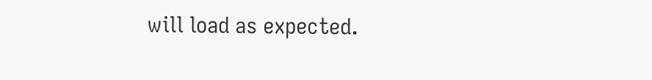will load as expected.